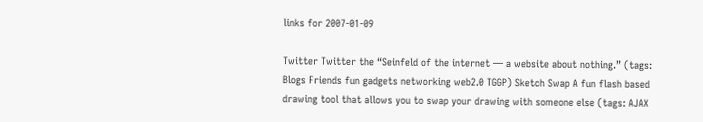links for 2007-01-09

Twitter Twitter the “Seinfeld of the internet — a website about nothing.” (tags: Blogs Friends fun gadgets networking web2.0 TGGP) Sketch Swap A fun flash based drawing tool that allows you to swap your drawing with someone else (tags: AJAX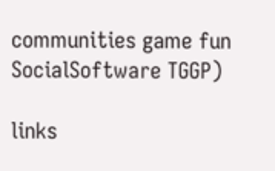communities game fun SocialSoftware TGGP)

links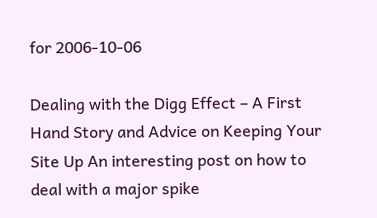for 2006-10-06

Dealing with the Digg Effect – A First Hand Story and Advice on Keeping Your Site Up An interesting post on how to deal with a major spike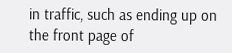in traffic, such as ending up on the front page of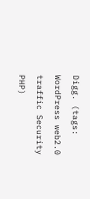Digg. (tags: WordPress web2.0 traffic Security PHP)